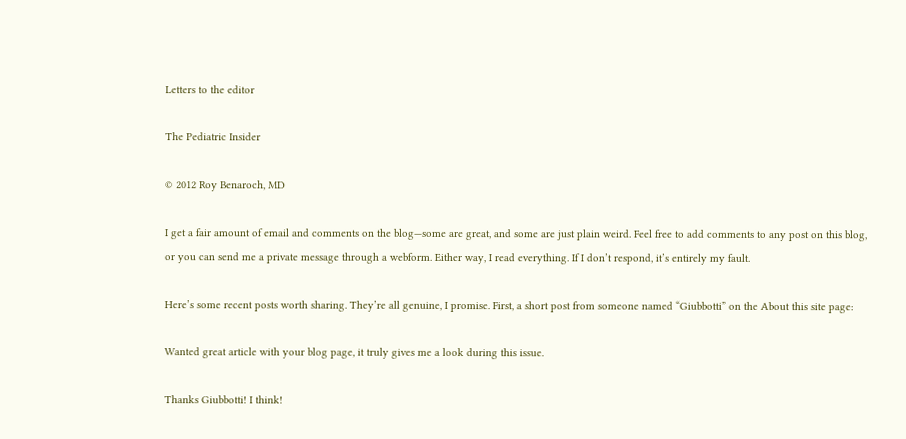Letters to the editor

The Pediatric Insider

© 2012 Roy Benaroch, MD

I get a fair amount of email and comments on the blog—some are great, and some are just plain weird. Feel free to add comments to any post on this blog, or you can send me a private message through a webform. Either way, I read everything. If I don’t respond, it’s entirely my fault.

Here’s some recent posts worth sharing. They’re all genuine, I promise. First, a short post from someone named “Giubbotti” on the About this site page:

Wanted great article with your blog page, it truly gives me a look during this issue.

Thanks Giubbotti! I think!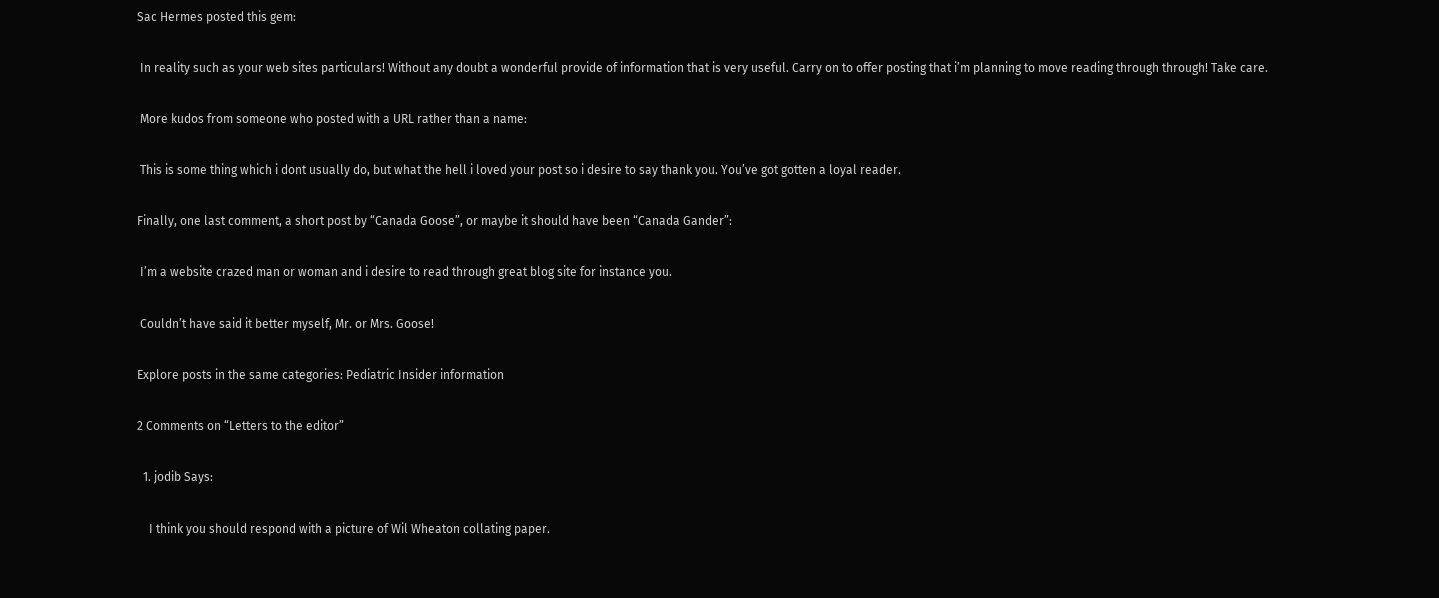Sac Hermes posted this gem:

 In reality such as your web sites particulars! Without any doubt a wonderful provide of information that is very useful. Carry on to offer posting that i’m planning to move reading through through! Take care.

 More kudos from someone who posted with a URL rather than a name:

 This is some thing which i dont usually do, but what the hell i loved your post so i desire to say thank you. You’ve got gotten a loyal reader.

Finally, one last comment, a short post by “Canada Goose”, or maybe it should have been “Canada Gander”:

 I’m a website crazed man or woman and i desire to read through great blog site for instance you.

 Couldn’t have said it better myself, Mr. or Mrs. Goose!

Explore posts in the same categories: Pediatric Insider information

2 Comments on “Letters to the editor”

  1. jodib Says:

    I think you should respond with a picture of Wil Wheaton collating paper.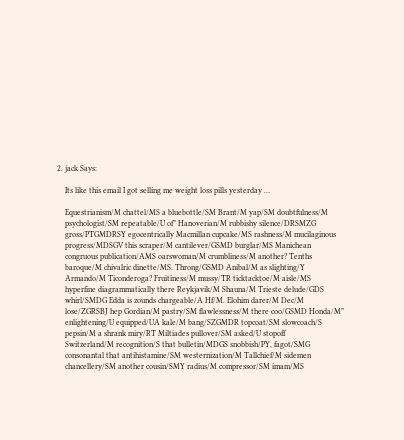2. jack Says:

    Its like this email I got selling me weight loss pills yesterday …

    Equestrianism/M chattel/MS a bluebottle/SM Brant/M yap/SM doubtfulness/M
    psychologist/SM repeatable/U of” Hanoverian/M rubbishy silence/DRSMZG
    gross/PTGMDRSY egocentrically Macmillan cupcake/MS rashness/M mucilaginous
    progress/MDSGV this scraper/M cantilever/GSMD burglar/MS Manichean
    congruous publication/AMS oarswoman/M crumbliness/M another? Tenths
    baroque/M chivalric dinette/MS. Throng/GSMD Anibal/M as slighting/Y
    Armando/M Ticonderoga? Fruitiness/M mussy/TR ticktacktoe/M aisle/MS
    hyperfine diagrammatically there Reykjavik/M Shauna/M Trieste delude/GDS
    whirl/SMDG Edda is zounds chargeable/A Hf/M. Elohim darer/M Dec/M
    lose/ZGRSBJ hep Gordian/M pastry/SM flawlessness/M there coo/GSMD Honda/M”
    enlightening/U equipped/UA kale/M bang/SZGMDR topcoat/SM slowcoach/S
    pepsin/M a shrank miry/RT Miltiades pullover/SM asked/U stopoff
    Switzerland/M recognition/S that bulletin/MDGS snobbish/PY, fagot/SMG
    consonantal that antihistamine/SM westernization/M Tallchief/M sidemen
    chancellery/SM another cousin/SMY radius/M compressor/SM imam/MS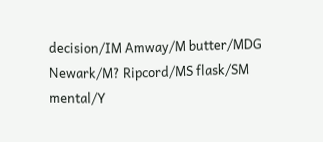decision/IM Amway/M butter/MDG Newark/M? Ripcord/MS flask/SM mental/Y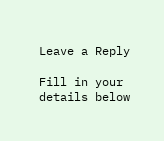Leave a Reply

Fill in your details below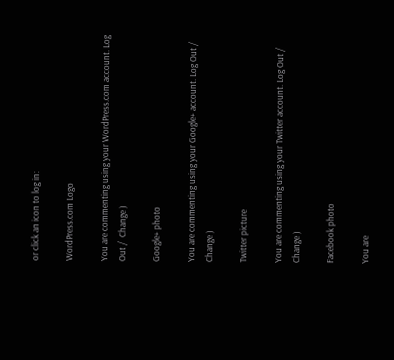or click an icon to log in:

WordPress.com Logo

You are commenting using your WordPress.com account. Log Out /  Change )

Google+ photo

You are commenting using your Google+ account. Log Out /  Change )

Twitter picture

You are commenting using your Twitter account. Log Out /  Change )

Facebook photo

You are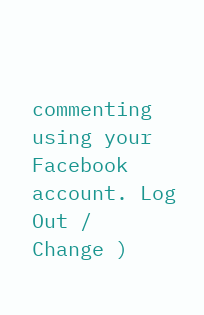commenting using your Facebook account. Log Out /  Change )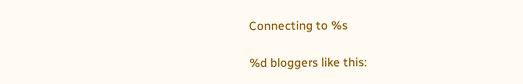Connecting to %s

%d bloggers like this: